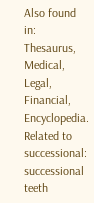Also found in: Thesaurus, Medical, Legal, Financial, Encyclopedia.
Related to successional: successional teeth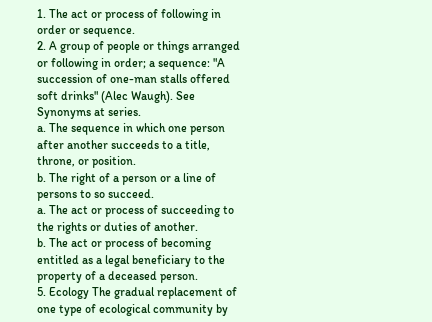1. The act or process of following in order or sequence.
2. A group of people or things arranged or following in order; a sequence: "A succession of one-man stalls offered soft drinks" (Alec Waugh). See Synonyms at series.
a. The sequence in which one person after another succeeds to a title, throne, or position.
b. The right of a person or a line of persons to so succeed.
a. The act or process of succeeding to the rights or duties of another.
b. The act or process of becoming entitled as a legal beneficiary to the property of a deceased person.
5. Ecology The gradual replacement of one type of ecological community by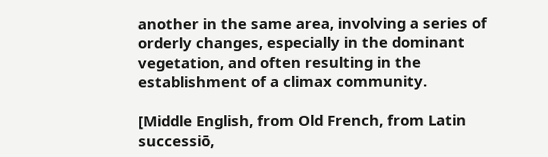another in the same area, involving a series of orderly changes, especially in the dominant vegetation, and often resulting in the establishment of a climax community.

[Middle English, from Old French, from Latin successiō,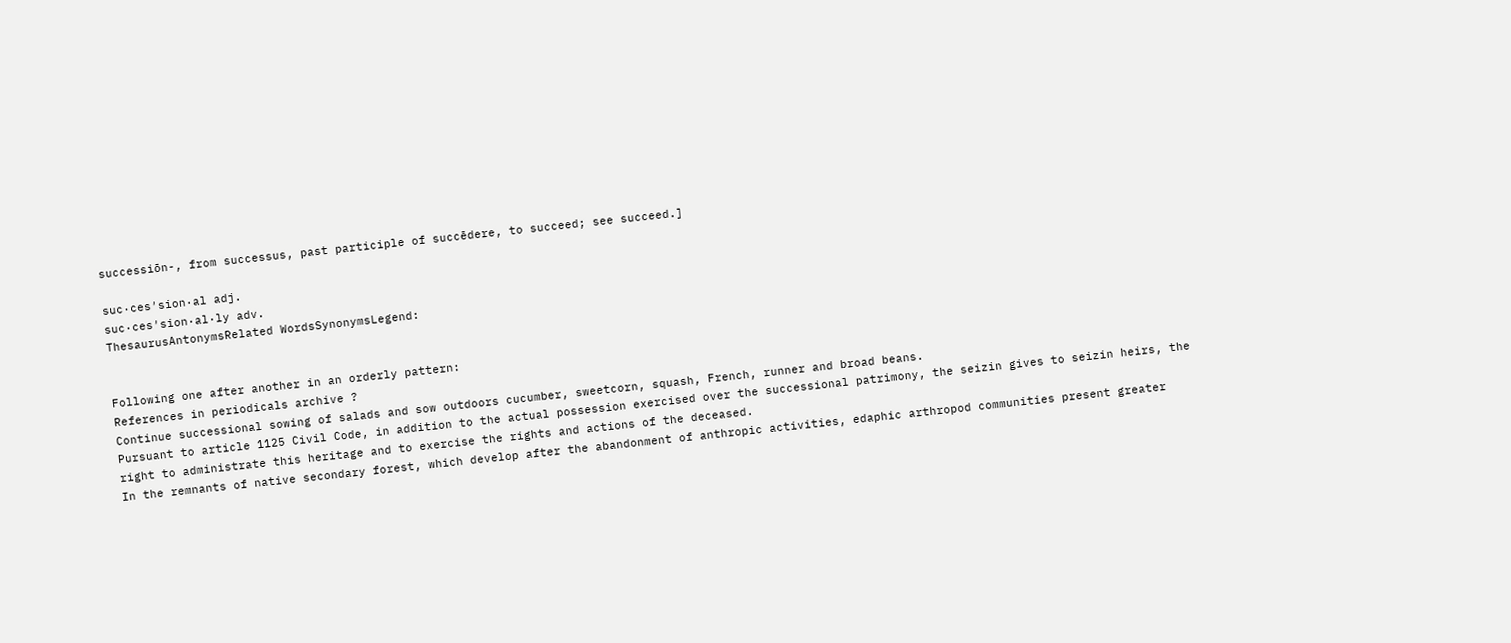successiōn-, from successus, past participle of succēdere, to succeed; see succeed.]

suc·ces′sion·al adj.
suc·ces′sion·al·ly adv.
ThesaurusAntonymsRelated WordsSynonymsLegend:


Following one after another in an orderly pattern:
References in periodicals archive ?
Continue successional sowing of salads and sow outdoors cucumber, sweetcorn, squash, French, runner and broad beans.
Pursuant to article 1125 Civil Code, in addition to the actual possession exercised over the successional patrimony, the seizin gives to seizin heirs, the right to administrate this heritage and to exercise the rights and actions of the deceased.
In the remnants of native secondary forest, which develop after the abandonment of anthropic activities, edaphic arthropod communities present greater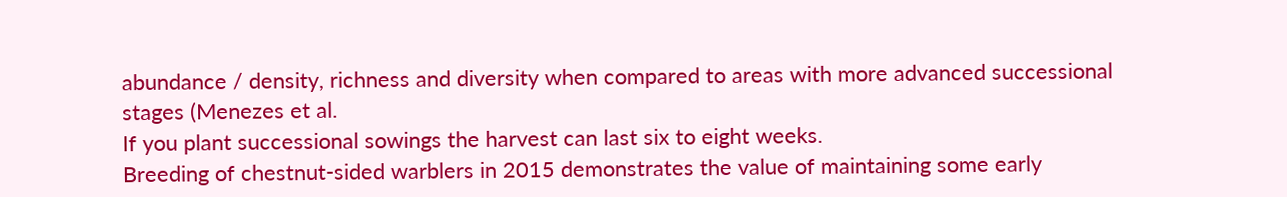abundance / density, richness and diversity when compared to areas with more advanced successional stages (Menezes et al.
If you plant successional sowings the harvest can last six to eight weeks.
Breeding of chestnut-sided warblers in 2015 demonstrates the value of maintaining some early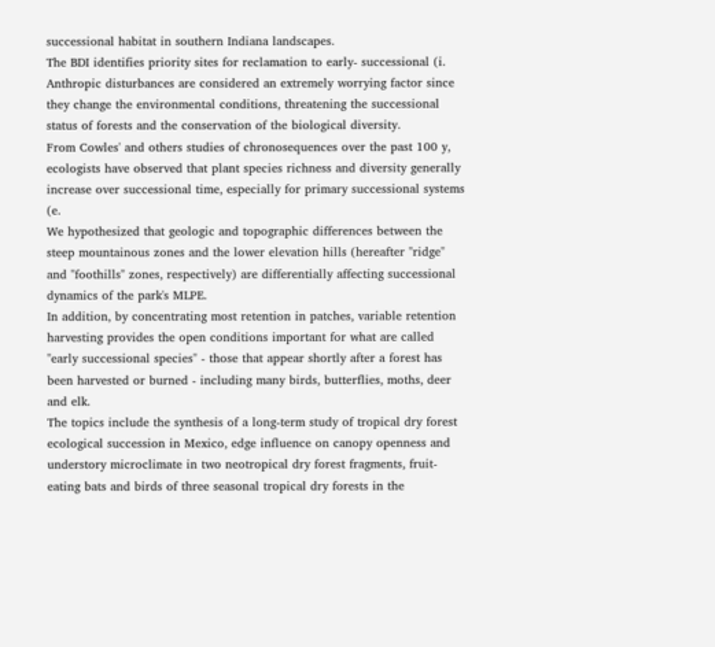successional habitat in southern Indiana landscapes.
The BDI identifies priority sites for reclamation to early- successional (i.
Anthropic disturbances are considered an extremely worrying factor since they change the environmental conditions, threatening the successional status of forests and the conservation of the biological diversity.
From Cowles' and others studies of chronosequences over the past 100 y, ecologists have observed that plant species richness and diversity generally increase over successional time, especially for primary successional systems (e.
We hypothesized that geologic and topographic differences between the steep mountainous zones and the lower elevation hills (hereafter "ridge" and "foothills" zones, respectively) are differentially affecting successional dynamics of the park's MLPE.
In addition, by concentrating most retention in patches, variable retention harvesting provides the open conditions important for what are called "early successional species" - those that appear shortly after a forest has been harvested or burned - including many birds, butterflies, moths, deer and elk.
The topics include the synthesis of a long-term study of tropical dry forest ecological succession in Mexico, edge influence on canopy openness and understory microclimate in two neotropical dry forest fragments, fruit-eating bats and birds of three seasonal tropical dry forests in the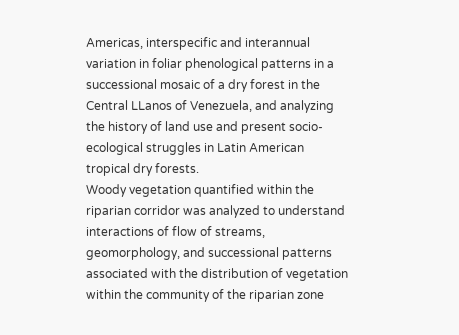Americas, interspecific and interannual variation in foliar phenological patterns in a successional mosaic of a dry forest in the Central LLanos of Venezuela, and analyzing the history of land use and present socio-ecological struggles in Latin American tropical dry forests.
Woody vegetation quantified within the riparian corridor was analyzed to understand interactions of flow of streams, geomorphology, and successional patterns associated with the distribution of vegetation within the community of the riparian zone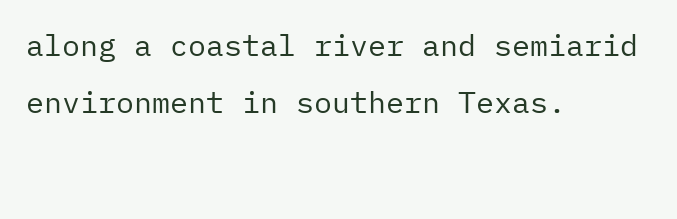along a coastal river and semiarid environment in southern Texas.